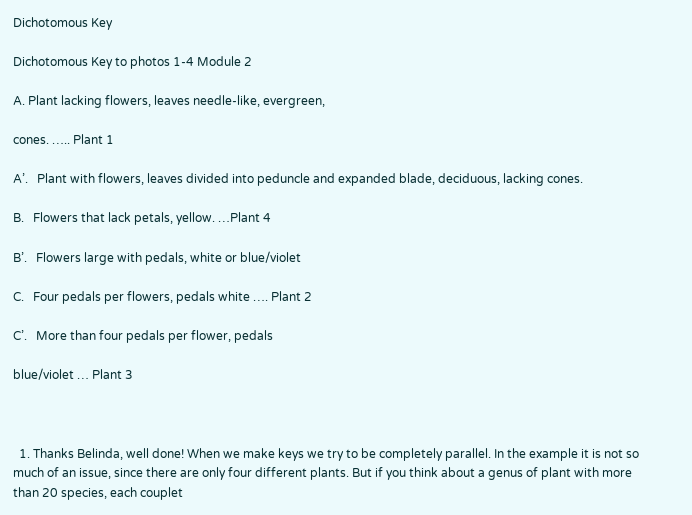Dichotomous Key

Dichotomous Key to photos 1-4 Module 2

A. Plant lacking flowers, leaves needle-like, evergreen,

cones. ….. Plant 1

A’.   Plant with flowers, leaves divided into peduncle and expanded blade, deciduous, lacking cones.

B.   Flowers that lack petals, yellow. …Plant 4

B’.   Flowers large with pedals, white or blue/violet

C.   Four pedals per flowers, pedals white …. Plant 2

C’.   More than four pedals per flower, pedals

blue/violet … Plant 3



  1. Thanks Belinda, well done! When we make keys we try to be completely parallel. In the example it is not so much of an issue, since there are only four different plants. But if you think about a genus of plant with more than 20 species, each couplet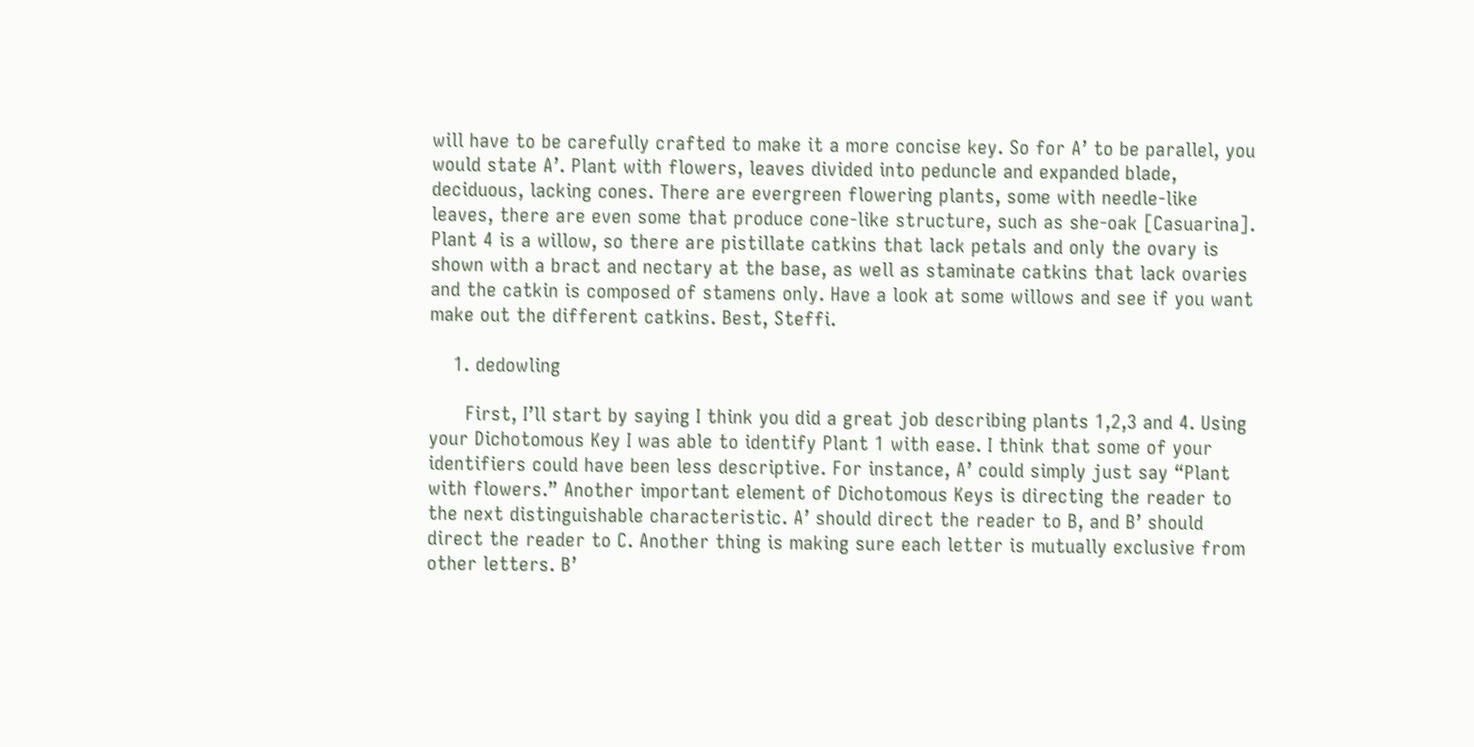will have to be carefully crafted to make it a more concise key. So for A’ to be parallel, you would state A’. Plant with flowers, leaves divided into peduncle and expanded blade, deciduous, lacking cones. There are evergreen flowering plants, some with needle-like leaves, there are even some that produce cone-like structure, such as she-oak [Casuarina]. Plant 4 is a willow, so there are pistillate catkins that lack petals and only the ovary is shown with a bract and nectary at the base, as well as staminate catkins that lack ovaries and the catkin is composed of stamens only. Have a look at some willows and see if you want make out the different catkins. Best, Steffi.

    1. dedowling

      First, I’ll start by saying I think you did a great job describing plants 1,2,3 and 4. Using your Dichotomous Key I was able to identify Plant 1 with ease. I think that some of your identifiers could have been less descriptive. For instance, A’ could simply just say “Plant with flowers.” Another important element of Dichotomous Keys is directing the reader to the next distinguishable characteristic. A’ should direct the reader to B, and B’ should direct the reader to C. Another thing is making sure each letter is mutually exclusive from other letters. B’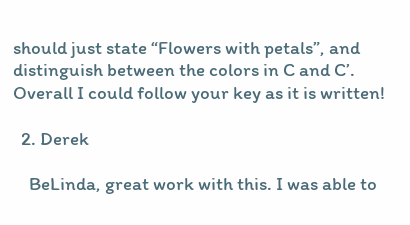should just state “Flowers with petals”, and distinguish between the colors in C and C’. Overall I could follow your key as it is written!

  2. Derek

    BeLinda, great work with this. I was able to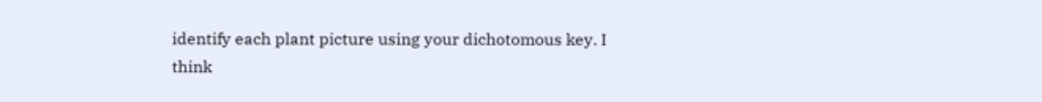identify each plant picture using your dichotomous key. I think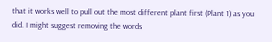that it works well to pull out the most different plant first (Plant 1) as you did. I might suggest removing the words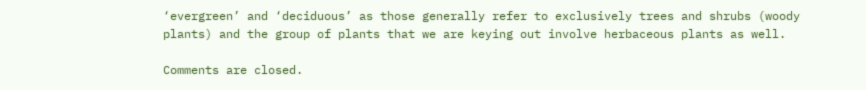‘evergreen’ and ‘deciduous’ as those generally refer to exclusively trees and shrubs (woody plants) and the group of plants that we are keying out involve herbaceous plants as well.

Comments are closed.